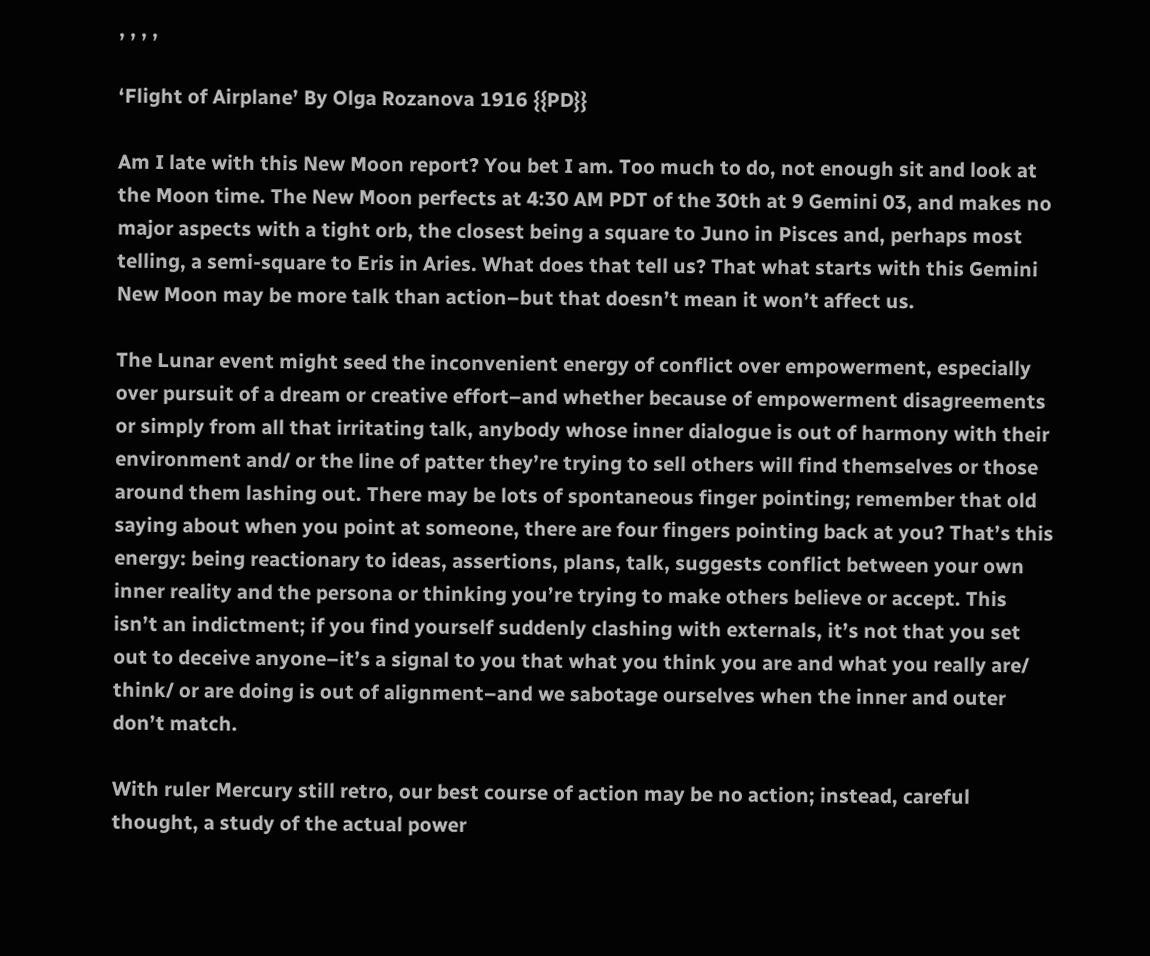, , , ,

‘Flight of Airplane’ By Olga Rozanova 1916 {{PD}}

Am I late with this New Moon report? You bet I am. Too much to do, not enough sit and look at the Moon time. The New Moon perfects at 4:30 AM PDT of the 30th at 9 Gemini 03, and makes no major aspects with a tight orb, the closest being a square to Juno in Pisces and, perhaps most telling, a semi-square to Eris in Aries. What does that tell us? That what starts with this Gemini New Moon may be more talk than action–but that doesn’t mean it won’t affect us.

The Lunar event might seed the inconvenient energy of conflict over empowerment, especially over pursuit of a dream or creative effort–and whether because of empowerment disagreements or simply from all that irritating talk, anybody whose inner dialogue is out of harmony with their environment and/ or the line of patter they’re trying to sell others will find themselves or those around them lashing out. There may be lots of spontaneous finger pointing; remember that old saying about when you point at someone, there are four fingers pointing back at you? That’s this energy: being reactionary to ideas, assertions, plans, talk, suggests conflict between your own inner reality and the persona or thinking you’re trying to make others believe or accept. This isn’t an indictment; if you find yourself suddenly clashing with externals, it’s not that you set out to deceive anyone–it’s a signal to you that what you think you are and what you really are/ think/ or are doing is out of alignment–and we sabotage ourselves when the inner and outer don’t match.

With ruler Mercury still retro, our best course of action may be no action; instead, careful thought, a study of the actual power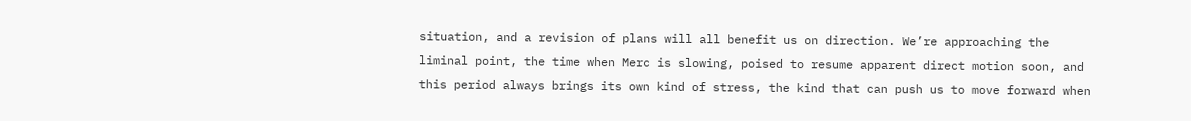situation, and a revision of plans will all benefit us on direction. We’re approaching the liminal point, the time when Merc is slowing, poised to resume apparent direct motion soon, and this period always brings its own kind of stress, the kind that can push us to move forward when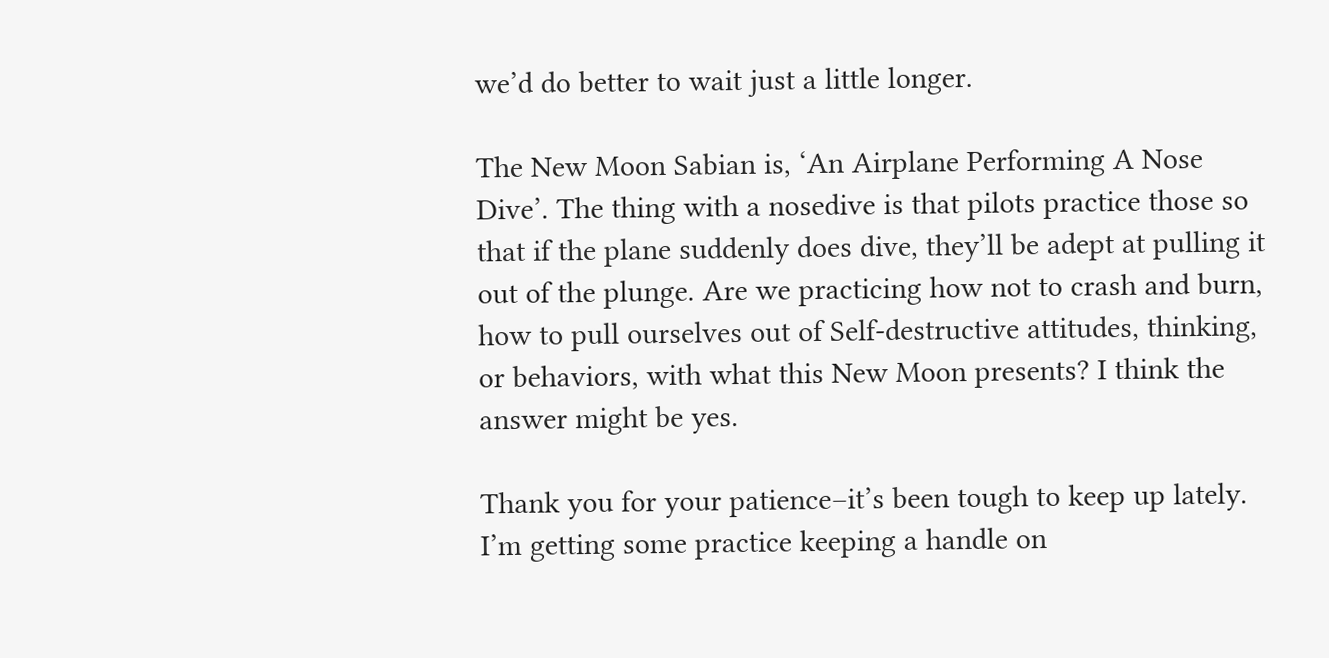we’d do better to wait just a little longer.

The New Moon Sabian is, ‘An Airplane Performing A Nose Dive’. The thing with a nosedive is that pilots practice those so that if the plane suddenly does dive, they’ll be adept at pulling it out of the plunge. Are we practicing how not to crash and burn, how to pull ourselves out of Self-destructive attitudes, thinking, or behaviors, with what this New Moon presents? I think the answer might be yes.

Thank you for your patience–it’s been tough to keep up lately. I’m getting some practice keeping a handle on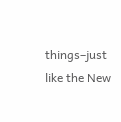things–just like the New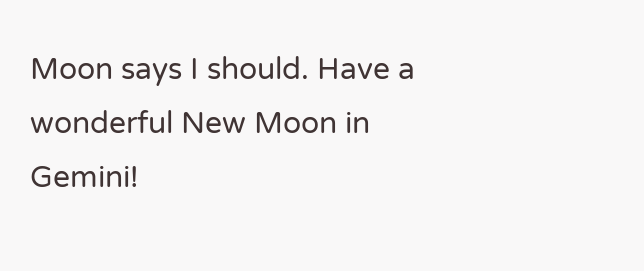Moon says I should. Have a wonderful New Moon in Gemini!